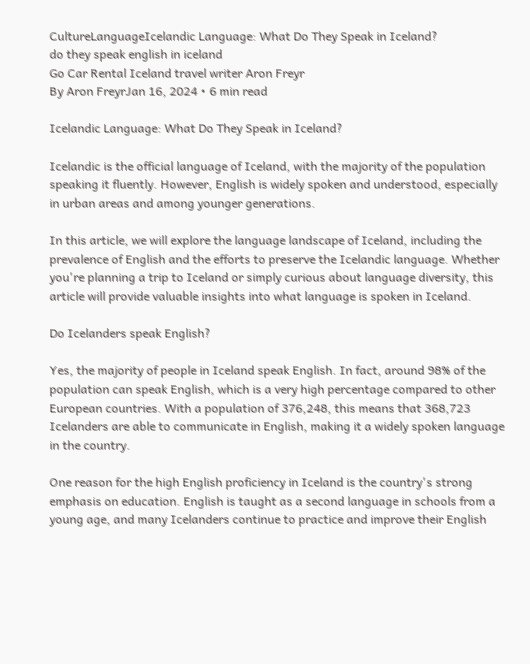CultureLanguageIcelandic Language: What Do They Speak in Iceland?
do they speak english in iceland
Go Car Rental Iceland travel writer Aron Freyr
By Aron FreyrJan 16, 2024 • 6 min read

Icelandic Language: What Do They Speak in Iceland?

Icelandic is the official language of Iceland, with the majority of the population speaking it fluently. However, English is widely spoken and understood, especially in urban areas and among younger generations.

In this article, we will explore the language landscape of Iceland, including the prevalence of English and the efforts to preserve the Icelandic language. Whether you're planning a trip to Iceland or simply curious about language diversity, this article will provide valuable insights into what language is spoken in Iceland.

Do Icelanders speak English?

Yes, the majority of people in Iceland speak English. In fact, around 98% of the population can speak English, which is a very high percentage compared to other European countries. With a population of 376,248, this means that 368,723 Icelanders are able to communicate in English, making it a widely spoken language in the country.

One reason for the high English proficiency in Iceland is the country's strong emphasis on education. English is taught as a second language in schools from a young age, and many Icelanders continue to practice and improve their English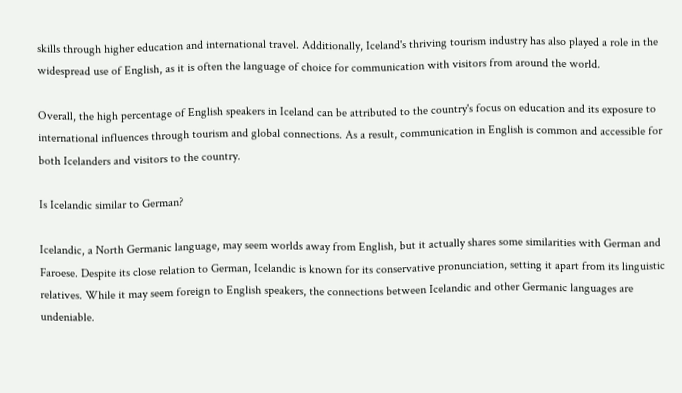skills through higher education and international travel. Additionally, Iceland's thriving tourism industry has also played a role in the widespread use of English, as it is often the language of choice for communication with visitors from around the world.

Overall, the high percentage of English speakers in Iceland can be attributed to the country's focus on education and its exposure to international influences through tourism and global connections. As a result, communication in English is common and accessible for both Icelanders and visitors to the country.

Is Icelandic similar to German?

Icelandic, a North Germanic language, may seem worlds away from English, but it actually shares some similarities with German and Faroese. Despite its close relation to German, Icelandic is known for its conservative pronunciation, setting it apart from its linguistic relatives. While it may seem foreign to English speakers, the connections between Icelandic and other Germanic languages are undeniable.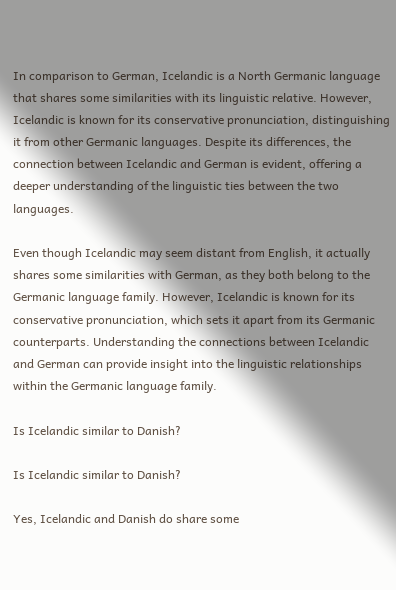In comparison to German, Icelandic is a North Germanic language that shares some similarities with its linguistic relative. However, Icelandic is known for its conservative pronunciation, distinguishing it from other Germanic languages. Despite its differences, the connection between Icelandic and German is evident, offering a deeper understanding of the linguistic ties between the two languages.

Even though Icelandic may seem distant from English, it actually shares some similarities with German, as they both belong to the Germanic language family. However, Icelandic is known for its conservative pronunciation, which sets it apart from its Germanic counterparts. Understanding the connections between Icelandic and German can provide insight into the linguistic relationships within the Germanic language family.

Is Icelandic similar to Danish?

Is Icelandic similar to Danish?

Yes, Icelandic and Danish do share some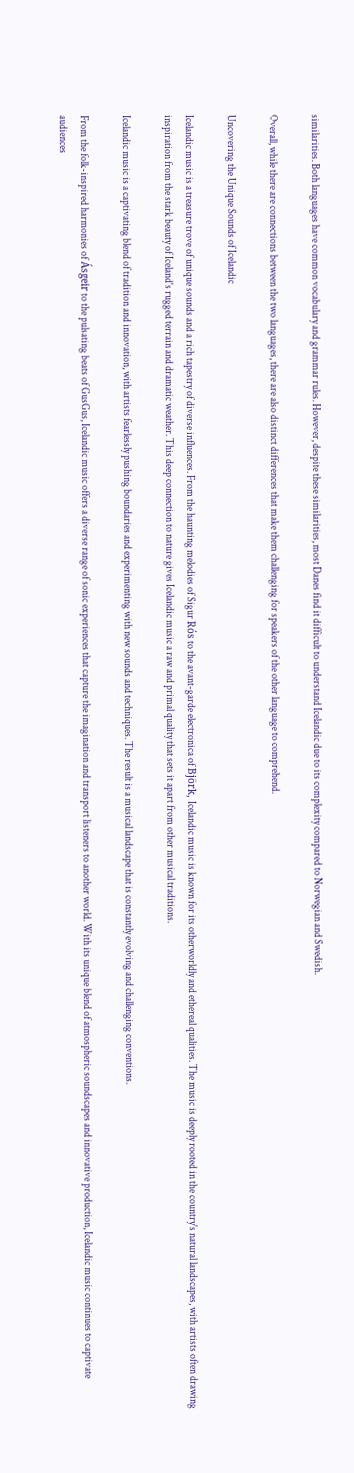similarities. Both languages have common vocabulary and grammar rules. However, despite these similarities, most Danes find it difficult to understand Icelandic due to its complexity compared to Norwegian and Swedish.

Overall, while there are connections between the two languages, there are also distinct differences that make them challenging for speakers of the other language to comprehend.

Uncovering the Unique Sounds of Icelandic

Icelandic music is a treasure trove of unique sounds and a rich tapestry of diverse influences. From the haunting melodies of Sigur Rós to the avant-garde electronica of Björk, Icelandic music is known for its otherworldly and ethereal qualities. The music is deeply rooted in the country's natural landscapes, with artists often drawing inspiration from the stark beauty of Iceland's rugged terrain and dramatic weather. This deep connection to nature gives Icelandic music a raw and primal quality that sets it apart from other musical traditions.

Icelandic music is a captivating blend of tradition and innovation, with artists fearlessly pushing boundaries and experimenting with new sounds and techniques. The result is a musical landscape that is constantly evolving and challenging conventions.

From the folk-inspired harmonies of Ásgeir to the pulsating beats of GusGus, Icelandic music offers a diverse range of sonic experiences that capture the imagination and transport listeners to another world. With its unique blend of atmospheric soundscapes and innovative production, Icelandic music continues to captivate audiences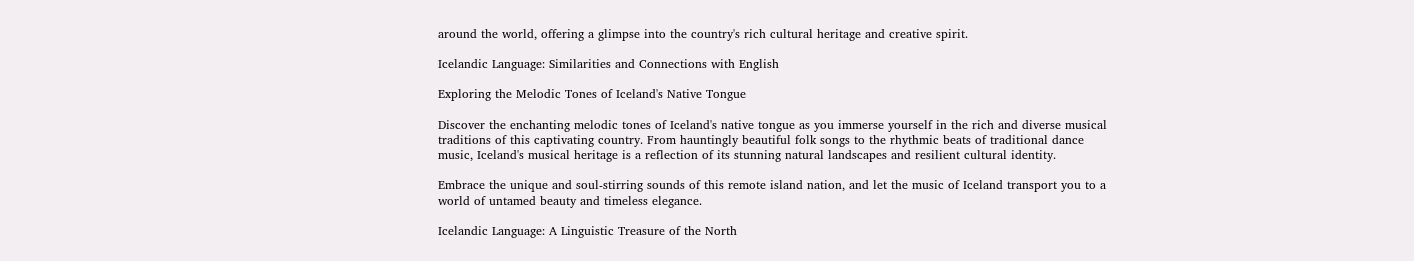around the world, offering a glimpse into the country's rich cultural heritage and creative spirit.

Icelandic Language: Similarities and Connections with English

Exploring the Melodic Tones of Iceland's Native Tongue

Discover the enchanting melodic tones of Iceland's native tongue as you immerse yourself in the rich and diverse musical traditions of this captivating country. From hauntingly beautiful folk songs to the rhythmic beats of traditional dance music, Iceland's musical heritage is a reflection of its stunning natural landscapes and resilient cultural identity.

Embrace the unique and soul-stirring sounds of this remote island nation, and let the music of Iceland transport you to a world of untamed beauty and timeless elegance.

Icelandic Language: A Linguistic Treasure of the North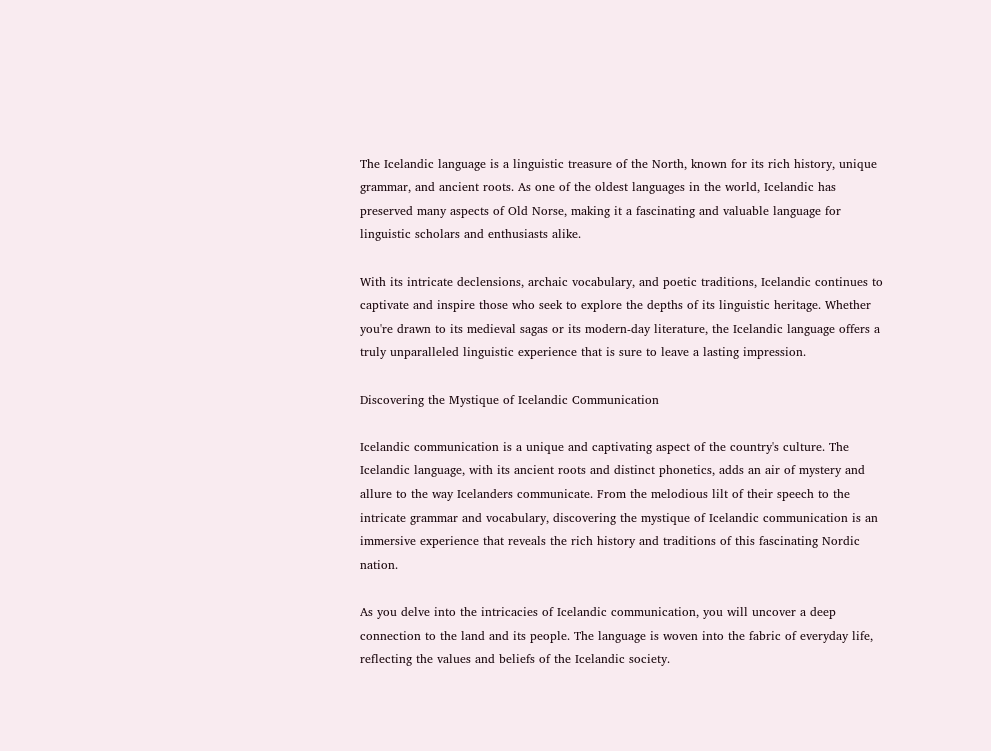The Icelandic language is a linguistic treasure of the North, known for its rich history, unique grammar, and ancient roots. As one of the oldest languages in the world, Icelandic has preserved many aspects of Old Norse, making it a fascinating and valuable language for linguistic scholars and enthusiasts alike.

With its intricate declensions, archaic vocabulary, and poetic traditions, Icelandic continues to captivate and inspire those who seek to explore the depths of its linguistic heritage. Whether you're drawn to its medieval sagas or its modern-day literature, the Icelandic language offers a truly unparalleled linguistic experience that is sure to leave a lasting impression.

Discovering the Mystique of Icelandic Communication

Icelandic communication is a unique and captivating aspect of the country's culture. The Icelandic language, with its ancient roots and distinct phonetics, adds an air of mystery and allure to the way Icelanders communicate. From the melodious lilt of their speech to the intricate grammar and vocabulary, discovering the mystique of Icelandic communication is an immersive experience that reveals the rich history and traditions of this fascinating Nordic nation.

As you delve into the intricacies of Icelandic communication, you will uncover a deep connection to the land and its people. The language is woven into the fabric of everyday life, reflecting the values and beliefs of the Icelandic society.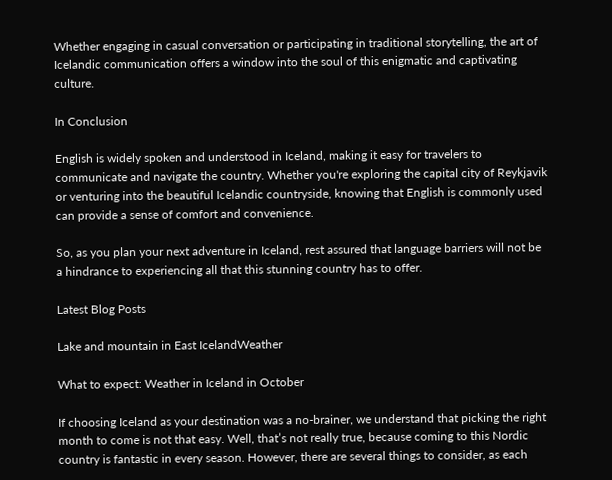Whether engaging in casual conversation or participating in traditional storytelling, the art of Icelandic communication offers a window into the soul of this enigmatic and captivating culture.

In Conclusion

English is widely spoken and understood in Iceland, making it easy for travelers to communicate and navigate the country. Whether you're exploring the capital city of Reykjavik or venturing into the beautiful Icelandic countryside, knowing that English is commonly used can provide a sense of comfort and convenience.

So, as you plan your next adventure in Iceland, rest assured that language barriers will not be a hindrance to experiencing all that this stunning country has to offer.

Latest Blog Posts

Lake and mountain in East IcelandWeather

What to expect: Weather in Iceland in October

If choosing Iceland as your destination was a no-brainer, we understand that picking the right month to come is not that easy. Well, that’s not really true, because coming to this Nordic country is fantastic in every season. However, there are several things to consider, as each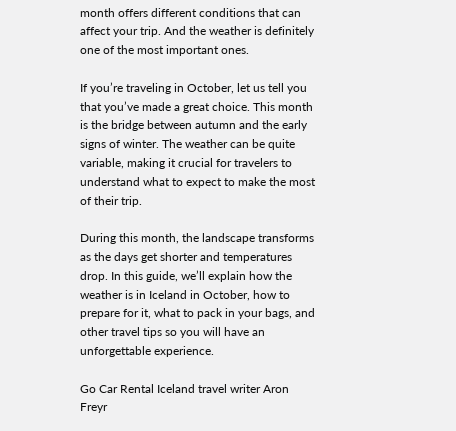month offers different conditions that can affect your trip. And the weather is definitely one of the most important ones.

If you’re traveling in October, let us tell you that you’ve made a great choice. This month is the bridge between autumn and the early signs of winter. The weather can be quite variable, making it crucial for travelers to understand what to expect to make the most of their trip.

During this month, the landscape transforms as the days get shorter and temperatures drop. In this guide, we’ll explain how the weather is in Iceland in October, how to prepare for it, what to pack in your bags, and other travel tips so you will have an unforgettable experience.

Go Car Rental Iceland travel writer Aron Freyr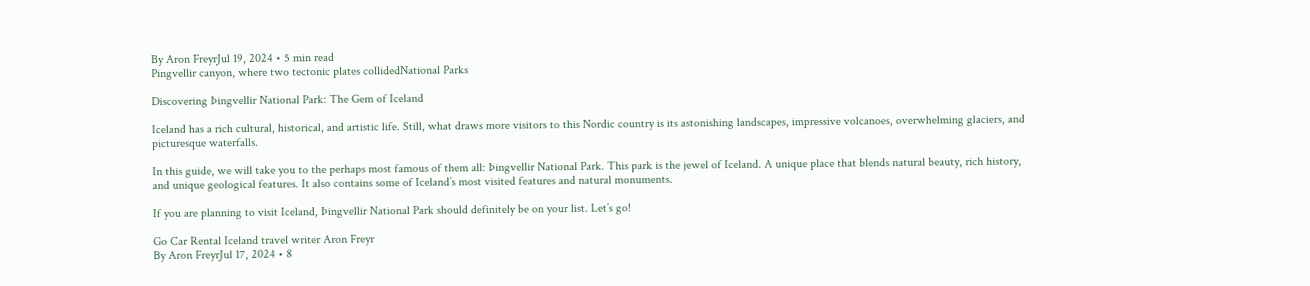By Aron FreyrJul 19, 2024 • 5 min read
Pingvellir canyon, where two tectonic plates collidedNational Parks

Discovering Þingvellir National Park: The Gem of Iceland

Iceland has a rich cultural, historical, and artistic life. Still, what draws more visitors to this Nordic country is its astonishing landscapes, impressive volcanoes, overwhelming glaciers, and picturesque waterfalls.

In this guide, we will take you to the perhaps most famous of them all: Þingvellir National Park. This park is the jewel of Iceland. A unique place that blends natural beauty, rich history, and unique geological features. It also contains some of Iceland’s most visited features and natural monuments.

If you are planning to visit Iceland, Þingvellir National Park should definitely be on your list. Let’s go!

Go Car Rental Iceland travel writer Aron Freyr
By Aron FreyrJul 17, 2024 • 8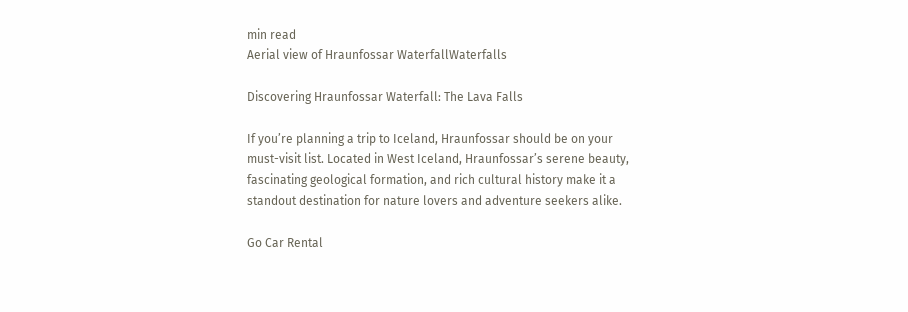min read
Aerial view of Hraunfossar WaterfallWaterfalls

Discovering Hraunfossar Waterfall: The Lava Falls

If you’re planning a trip to Iceland, Hraunfossar should be on your must-visit list. Located in West Iceland, Hraunfossar’s serene beauty, fascinating geological formation, and rich cultural history make it a standout destination for nature lovers and adventure seekers alike.

Go Car Rental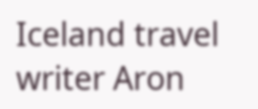Iceland travel writer Aron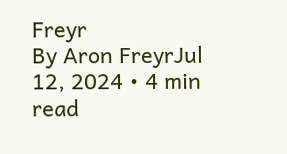Freyr
By Aron FreyrJul 12, 2024 • 4 min read